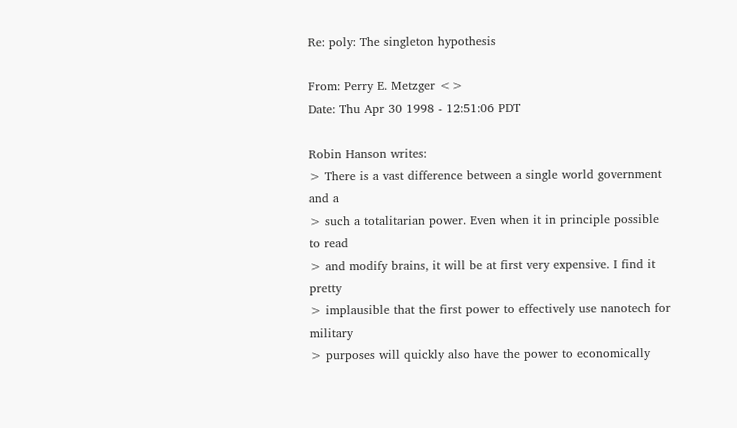Re: poly: The singleton hypothesis

From: Perry E. Metzger <>
Date: Thu Apr 30 1998 - 12:51:06 PDT

Robin Hanson writes:
> There is a vast difference between a single world government and a
> such a totalitarian power. Even when it in principle possible to read
> and modify brains, it will be at first very expensive. I find it pretty
> implausible that the first power to effectively use nanotech for military
> purposes will quickly also have the power to economically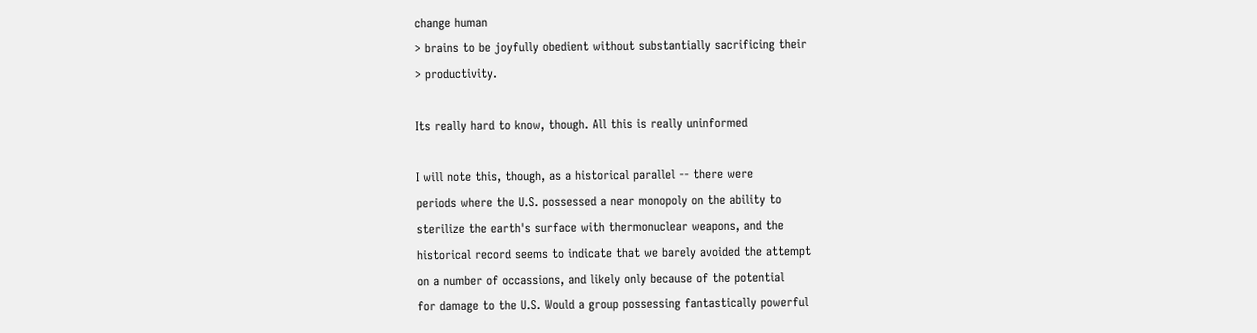change human
> brains to be joyfully obedient without substantially sacrificing their
> productivity.

Its really hard to know, though. All this is really uninformed

I will note this, though, as a historical parallel -- there were
periods where the U.S. possessed a near monopoly on the ability to
sterilize the earth's surface with thermonuclear weapons, and the
historical record seems to indicate that we barely avoided the attempt
on a number of occassions, and likely only because of the potential
for damage to the U.S. Would a group possessing fantastically powerful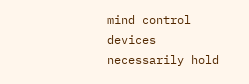mind control devices necessarily hold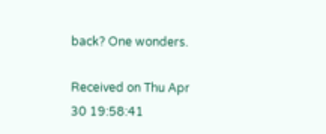back? One wonders.

Received on Thu Apr 30 19:58:41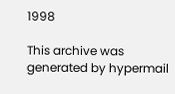1998

This archive was generated by hypermail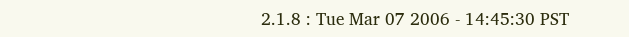2.1.8 : Tue Mar 07 2006 - 14:45:30 PST